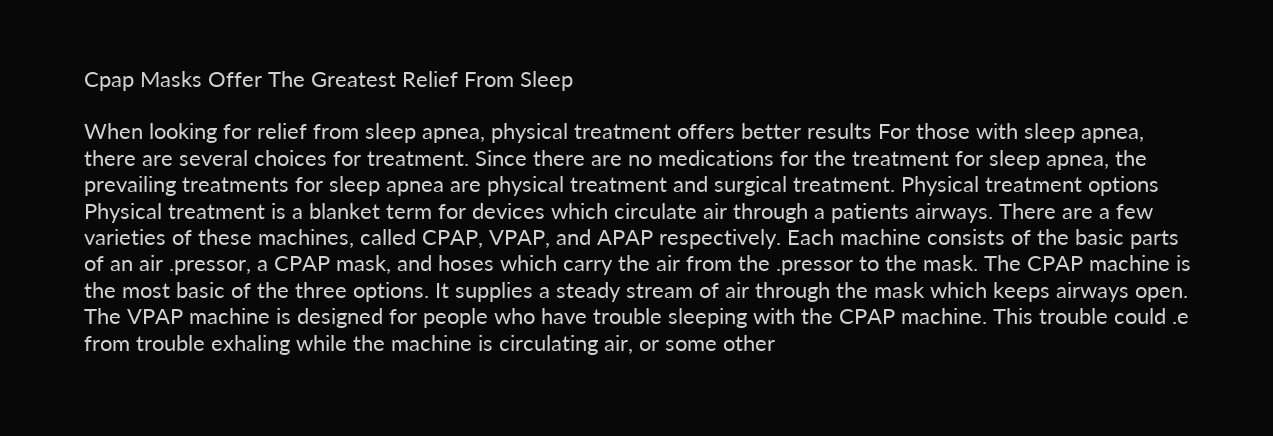Cpap Masks Offer The Greatest Relief From Sleep

When looking for relief from sleep apnea, physical treatment offers better results For those with sleep apnea, there are several choices for treatment. Since there are no medications for the treatment for sleep apnea, the prevailing treatments for sleep apnea are physical treatment and surgical treatment. Physical treatment options Physical treatment is a blanket term for devices which circulate air through a patients airways. There are a few varieties of these machines, called CPAP, VPAP, and APAP respectively. Each machine consists of the basic parts of an air .pressor, a CPAP mask, and hoses which carry the air from the .pressor to the mask. The CPAP machine is the most basic of the three options. It supplies a steady stream of air through the mask which keeps airways open. The VPAP machine is designed for people who have trouble sleeping with the CPAP machine. This trouble could .e from trouble exhaling while the machine is circulating air, or some other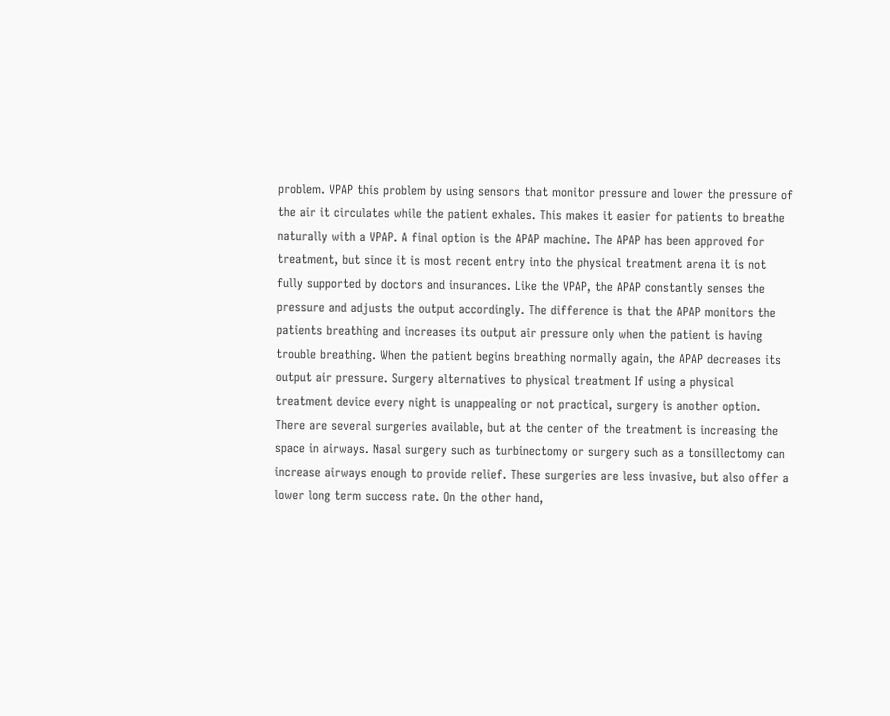problem. VPAP this problem by using sensors that monitor pressure and lower the pressure of the air it circulates while the patient exhales. This makes it easier for patients to breathe naturally with a VPAP. A final option is the APAP machine. The APAP has been approved for treatment, but since it is most recent entry into the physical treatment arena it is not fully supported by doctors and insurances. Like the VPAP, the APAP constantly senses the pressure and adjusts the output accordingly. The difference is that the APAP monitors the patients breathing and increases its output air pressure only when the patient is having trouble breathing. When the patient begins breathing normally again, the APAP decreases its output air pressure. Surgery alternatives to physical treatment If using a physical treatment device every night is unappealing or not practical, surgery is another option. There are several surgeries available, but at the center of the treatment is increasing the space in airways. Nasal surgery such as turbinectomy or surgery such as a tonsillectomy can increase airways enough to provide relief. These surgeries are less invasive, but also offer a lower long term success rate. On the other hand,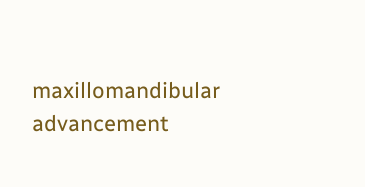maxillomandibular advancement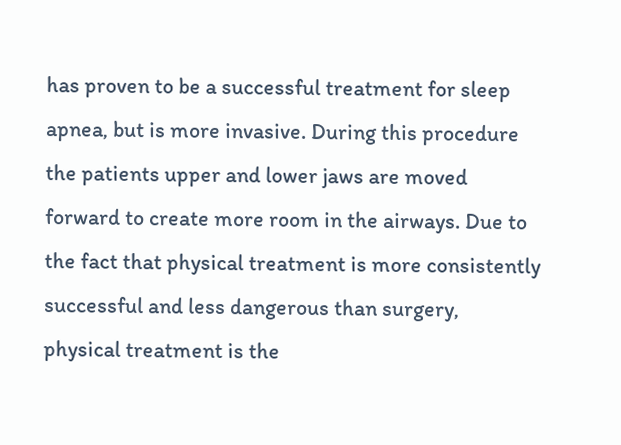has proven to be a successful treatment for sleep apnea, but is more invasive. During this procedure the patients upper and lower jaws are moved forward to create more room in the airways. Due to the fact that physical treatment is more consistently successful and less dangerous than surgery, physical treatment is the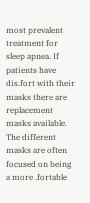most prevalent treatment for sleep apnea. If patients have dis.fort with their masks there are replacement masks available. The different masks are often focused on being a more .fortable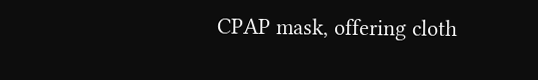CPAP mask, offering cloth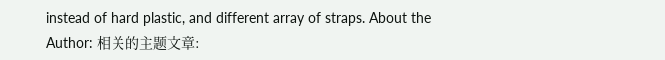instead of hard plastic, and different array of straps. About the Author: 相关的主题文章: